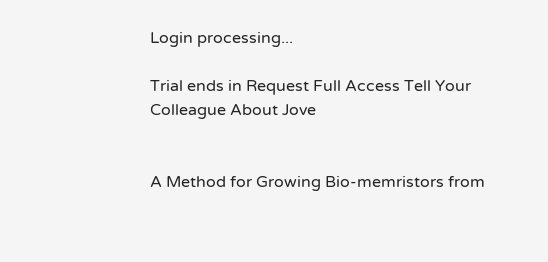Login processing...

Trial ends in Request Full Access Tell Your Colleague About Jove


A Method for Growing Bio-memristors from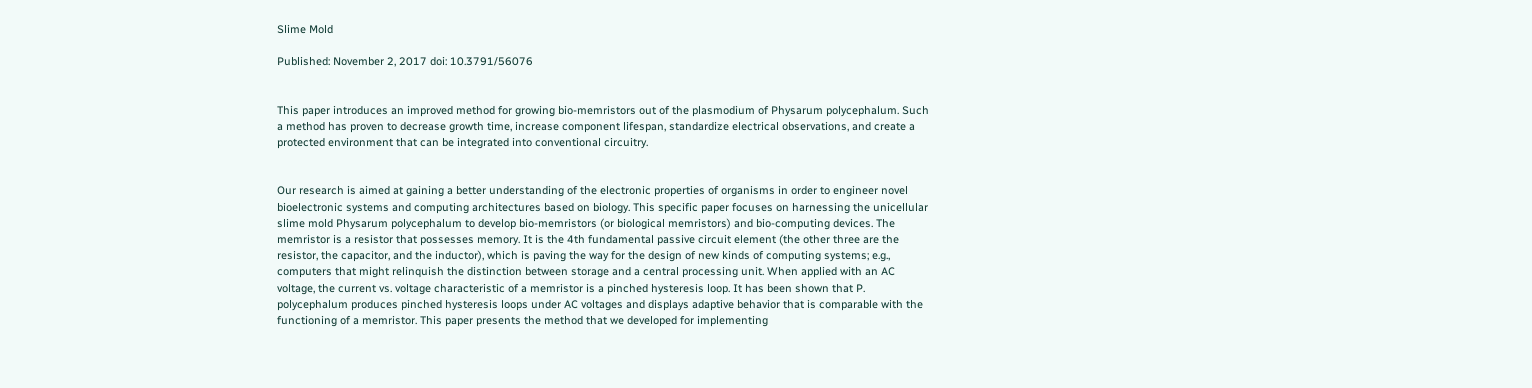Slime Mold

Published: November 2, 2017 doi: 10.3791/56076


This paper introduces an improved method for growing bio-memristors out of the plasmodium of Physarum polycephalum. Such a method has proven to decrease growth time, increase component lifespan, standardize electrical observations, and create a protected environment that can be integrated into conventional circuitry.


Our research is aimed at gaining a better understanding of the electronic properties of organisms in order to engineer novel bioelectronic systems and computing architectures based on biology. This specific paper focuses on harnessing the unicellular slime mold Physarum polycephalum to develop bio-memristors (or biological memristors) and bio-computing devices. The memristor is a resistor that possesses memory. It is the 4th fundamental passive circuit element (the other three are the resistor, the capacitor, and the inductor), which is paving the way for the design of new kinds of computing systems; e.g., computers that might relinquish the distinction between storage and a central processing unit. When applied with an AC voltage, the current vs. voltage characteristic of a memristor is a pinched hysteresis loop. It has been shown that P. polycephalum produces pinched hysteresis loops under AC voltages and displays adaptive behavior that is comparable with the functioning of a memristor. This paper presents the method that we developed for implementing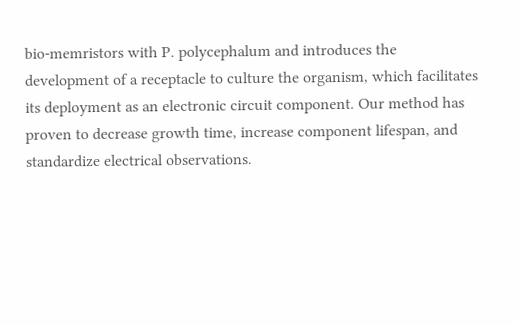bio-memristors with P. polycephalum and introduces the development of a receptacle to culture the organism, which facilitates its deployment as an electronic circuit component. Our method has proven to decrease growth time, increase component lifespan, and standardize electrical observations.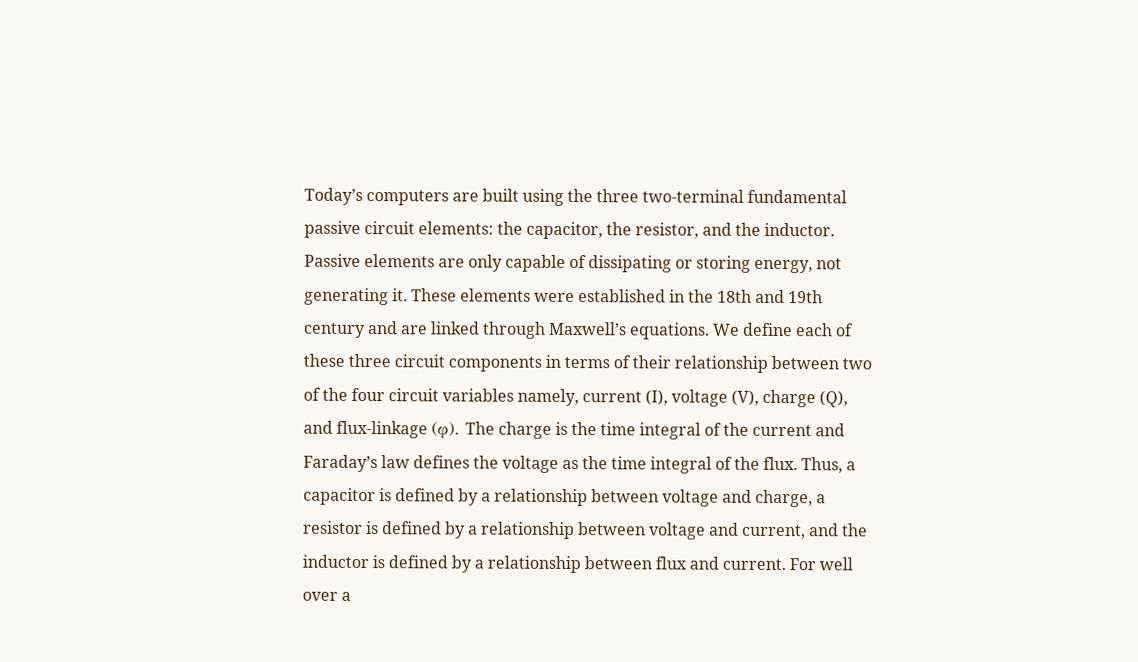Today’s computers are built using the three two-terminal fundamental passive circuit elements: the capacitor, the resistor, and the inductor. Passive elements are only capable of dissipating or storing energy, not generating it. These elements were established in the 18th and 19th century and are linked through Maxwell’s equations. We define each of these three circuit components in terms of their relationship between two of the four circuit variables namely, current (I), voltage (V), charge (Q), and flux-linkage (φ). The charge is the time integral of the current and Faraday’s law defines the voltage as the time integral of the flux. Thus, a capacitor is defined by a relationship between voltage and charge, a resistor is defined by a relationship between voltage and current, and the inductor is defined by a relationship between flux and current. For well over a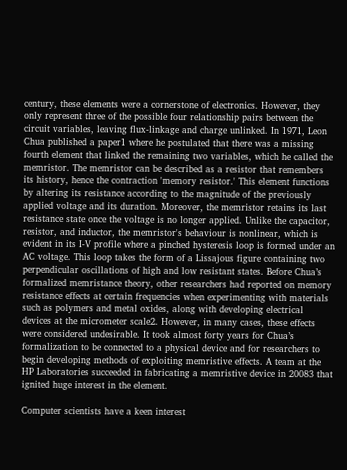century, these elements were a cornerstone of electronics. However, they only represent three of the possible four relationship pairs between the circuit variables, leaving flux-linkage and charge unlinked. In 1971, Leon Chua published a paper1 where he postulated that there was a missing fourth element that linked the remaining two variables, which he called the memristor. The memristor can be described as a resistor that remembers its history, hence the contraction 'memory resistor.' This element functions by altering its resistance according to the magnitude of the previously applied voltage and its duration. Moreover, the memristor retains its last resistance state once the voltage is no longer applied. Unlike the capacitor, resistor, and inductor, the memristor's behaviour is nonlinear, which is evident in its I-V profile where a pinched hysteresis loop is formed under an AC voltage. This loop takes the form of a Lissajous figure containing two perpendicular oscillations of high and low resistant states. Before Chua’s formalized memristance theory, other researchers had reported on memory resistance effects at certain frequencies when experimenting with materials such as polymers and metal oxides, along with developing electrical devices at the micrometer scale2. However, in many cases, these effects were considered undesirable. It took almost forty years for Chua’s formalization to be connected to a physical device and for researchers to begin developing methods of exploiting memristive effects. A team at the HP Laboratories succeeded in fabricating a memristive device in 20083 that ignited huge interest in the element.

Computer scientists have a keen interest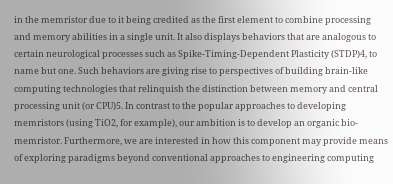in the memristor due to it being credited as the first element to combine processing and memory abilities in a single unit. It also displays behaviors that are analogous to certain neurological processes such as Spike-Timing-Dependent Plasticity (STDP)4, to name but one. Such behaviors are giving rise to perspectives of building brain-like computing technologies that relinquish the distinction between memory and central processing unit (or CPU)5. In contrast to the popular approaches to developing memristors (using TiO2, for example), our ambition is to develop an organic bio-memristor. Furthermore, we are interested in how this component may provide means of exploring paradigms beyond conventional approaches to engineering computing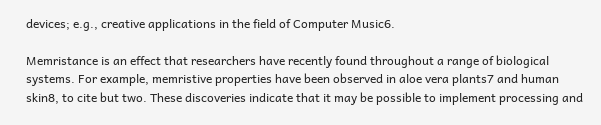devices; e.g., creative applications in the field of Computer Music6.

Memristance is an effect that researchers have recently found throughout a range of biological systems. For example, memristive properties have been observed in aloe vera plants7 and human skin8, to cite but two. These discoveries indicate that it may be possible to implement processing and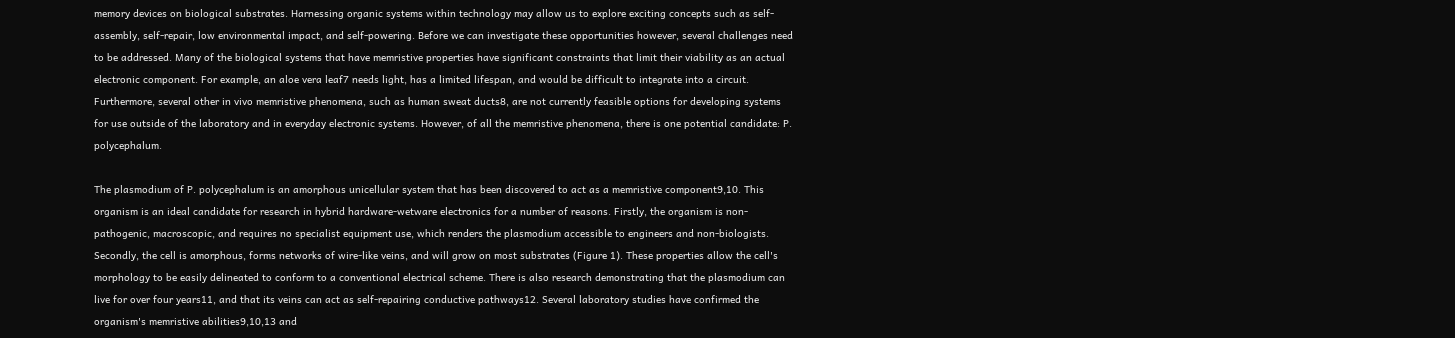memory devices on biological substrates. Harnessing organic systems within technology may allow us to explore exciting concepts such as self-assembly, self-repair, low environmental impact, and self-powering. Before we can investigate these opportunities however, several challenges need to be addressed. Many of the biological systems that have memristive properties have significant constraints that limit their viability as an actual electronic component. For example, an aloe vera leaf7 needs light, has a limited lifespan, and would be difficult to integrate into a circuit. Furthermore, several other in vivo memristive phenomena, such as human sweat ducts8, are not currently feasible options for developing systems for use outside of the laboratory and in everyday electronic systems. However, of all the memristive phenomena, there is one potential candidate: P. polycephalum.

The plasmodium of P. polycephalum is an amorphous unicellular system that has been discovered to act as a memristive component9,10. This organism is an ideal candidate for research in hybrid hardware-wetware electronics for a number of reasons. Firstly, the organism is non-pathogenic, macroscopic, and requires no specialist equipment use, which renders the plasmodium accessible to engineers and non-biologists. Secondly, the cell is amorphous, forms networks of wire-like veins, and will grow on most substrates (Figure 1). These properties allow the cell's morphology to be easily delineated to conform to a conventional electrical scheme. There is also research demonstrating that the plasmodium can live for over four years11, and that its veins can act as self-repairing conductive pathways12. Several laboratory studies have confirmed the organism's memristive abilities9,10,13 and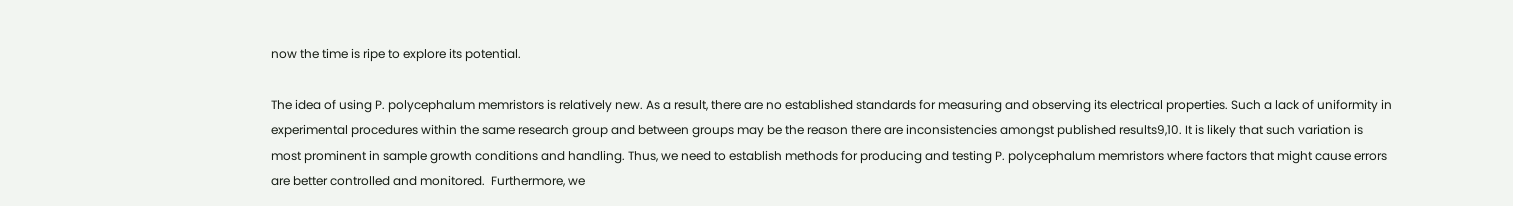now the time is ripe to explore its potential.

The idea of using P. polycephalum memristors is relatively new. As a result, there are no established standards for measuring and observing its electrical properties. Such a lack of uniformity in experimental procedures within the same research group and between groups may be the reason there are inconsistencies amongst published results9,10. It is likely that such variation is most prominent in sample growth conditions and handling. Thus, we need to establish methods for producing and testing P. polycephalum memristors where factors that might cause errors are better controlled and monitored.  Furthermore, we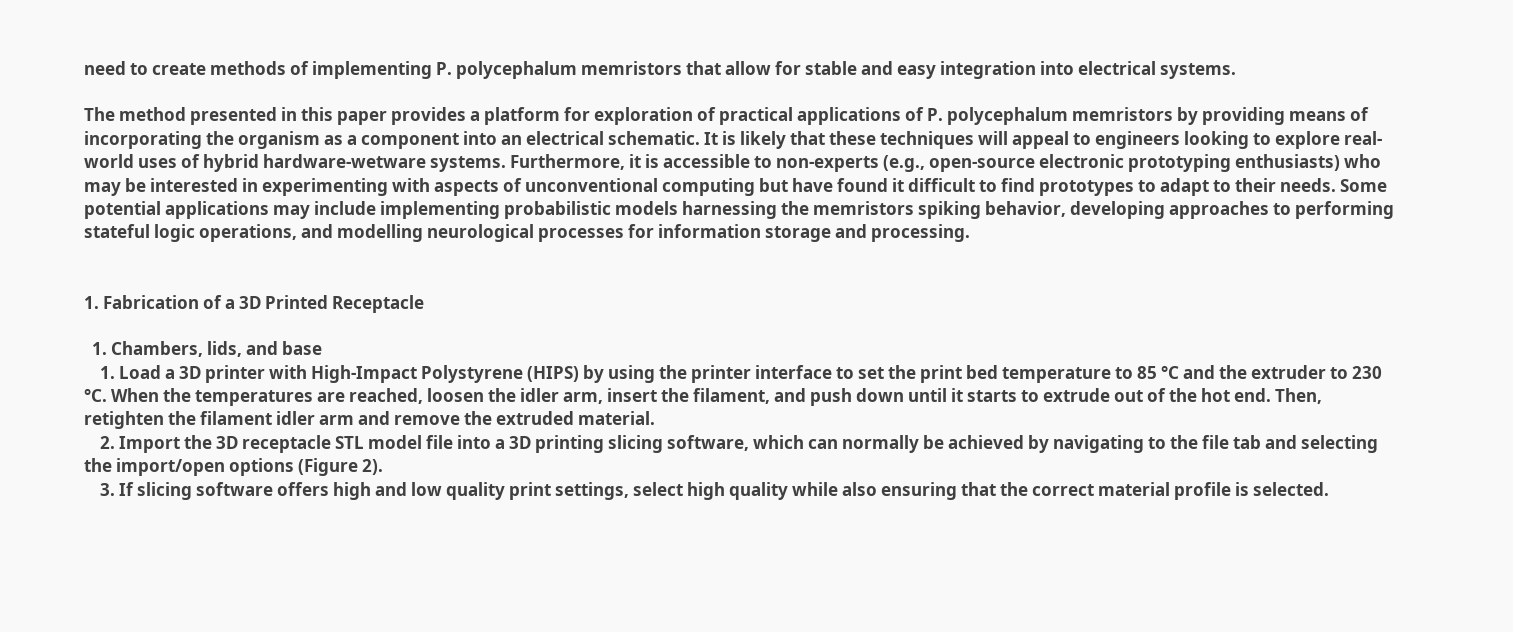need to create methods of implementing P. polycephalum memristors that allow for stable and easy integration into electrical systems.

The method presented in this paper provides a platform for exploration of practical applications of P. polycephalum memristors by providing means of incorporating the organism as a component into an electrical schematic. It is likely that these techniques will appeal to engineers looking to explore real-world uses of hybrid hardware-wetware systems. Furthermore, it is accessible to non-experts (e.g., open-source electronic prototyping enthusiasts) who may be interested in experimenting with aspects of unconventional computing but have found it difficult to find prototypes to adapt to their needs. Some potential applications may include implementing probabilistic models harnessing the memristors spiking behavior, developing approaches to performing stateful logic operations, and modelling neurological processes for information storage and processing.


1. Fabrication of a 3D Printed Receptacle

  1. Chambers, lids, and base
    1. Load a 3D printer with High-Impact Polystyrene (HIPS) by using the printer interface to set the print bed temperature to 85 °C and the extruder to 230 °C. When the temperatures are reached, loosen the idler arm, insert the filament, and push down until it starts to extrude out of the hot end. Then, retighten the filament idler arm and remove the extruded material.
    2. Import the 3D receptacle STL model file into a 3D printing slicing software, which can normally be achieved by navigating to the file tab and selecting the import/open options (Figure 2).
    3. If slicing software offers high and low quality print settings, select high quality while also ensuring that the correct material profile is selected.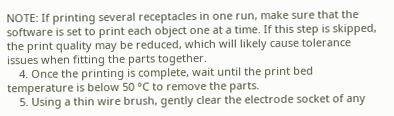NOTE: If printing several receptacles in one run, make sure that the software is set to print each object one at a time. If this step is skipped, the print quality may be reduced, which will likely cause tolerance issues when fitting the parts together.
    4. Once the printing is complete, wait until the print bed temperature is below 50 °C to remove the parts.
    5. Using a thin wire brush, gently clear the electrode socket of any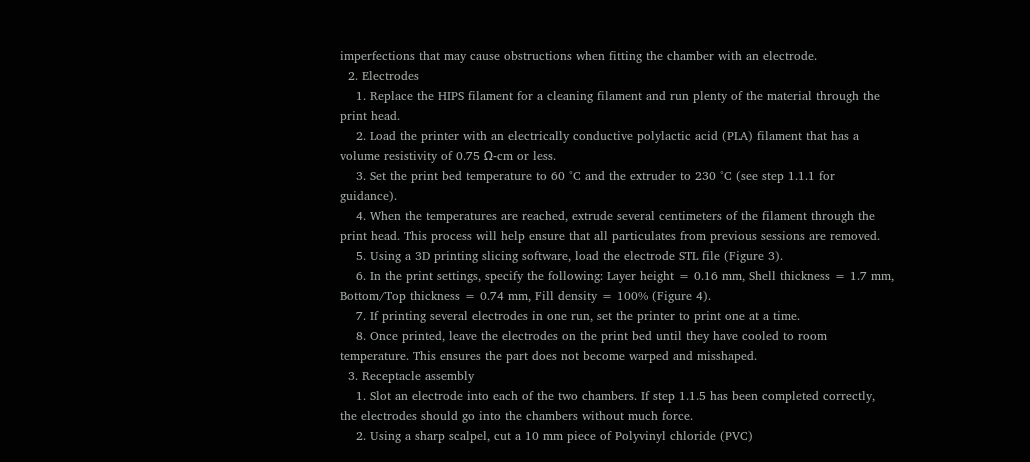imperfections that may cause obstructions when fitting the chamber with an electrode.
  2. Electrodes
    1. Replace the HIPS filament for a cleaning filament and run plenty of the material through the print head.
    2. Load the printer with an electrically conductive polylactic acid (PLA) filament that has a volume resistivity of 0.75 Ω-cm or less.
    3. Set the print bed temperature to 60 °C and the extruder to 230 °C (see step 1.1.1 for guidance).
    4. When the temperatures are reached, extrude several centimeters of the filament through the print head. This process will help ensure that all particulates from previous sessions are removed.
    5. Using a 3D printing slicing software, load the electrode STL file (Figure 3).
    6. In the print settings, specify the following: Layer height = 0.16 mm, Shell thickness = 1.7 mm, Bottom/Top thickness = 0.74 mm, Fill density = 100% (Figure 4).
    7. If printing several electrodes in one run, set the printer to print one at a time.
    8. Once printed, leave the electrodes on the print bed until they have cooled to room temperature. This ensures the part does not become warped and misshaped.
  3. Receptacle assembly
    1. Slot an electrode into each of the two chambers. If step 1.1.5 has been completed correctly, the electrodes should go into the chambers without much force.
    2. Using a sharp scalpel, cut a 10 mm piece of Polyvinyl chloride (PVC)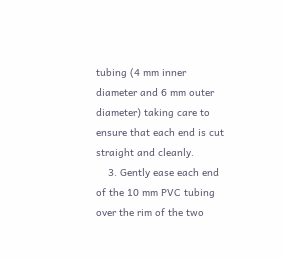tubing (4 mm inner diameter and 6 mm outer diameter) taking care to ensure that each end is cut straight and cleanly.
    3. Gently ease each end of the 10 mm PVC tubing over the rim of the two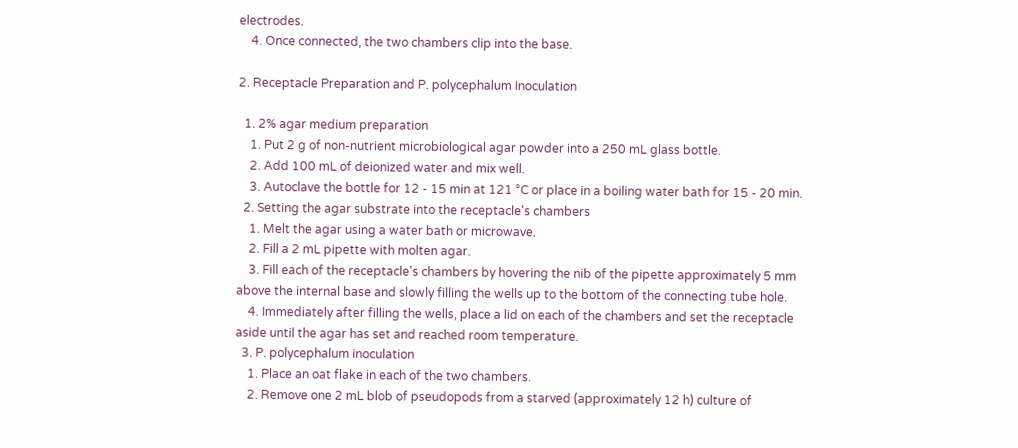electrodes.
    4. Once connected, the two chambers clip into the base.

2. Receptacle Preparation and P. polycephalum Inoculation

  1. 2% agar medium preparation
    1. Put 2 g of non-nutrient microbiological agar powder into a 250 mL glass bottle.
    2. Add 100 mL of deionized water and mix well.
    3. Autoclave the bottle for 12 - 15 min at 121 °C or place in a boiling water bath for 15 - 20 min.
  2. Setting the agar substrate into the receptacle's chambers
    1. Melt the agar using a water bath or microwave.
    2. Fill a 2 mL pipette with molten agar.
    3. Fill each of the receptacle's chambers by hovering the nib of the pipette approximately 5 mm above the internal base and slowly filling the wells up to the bottom of the connecting tube hole.
    4. Immediately after filling the wells, place a lid on each of the chambers and set the receptacle aside until the agar has set and reached room temperature.
  3. P. polycephalum inoculation
    1. Place an oat flake in each of the two chambers.
    2. Remove one 2 mL blob of pseudopods from a starved (approximately 12 h) culture of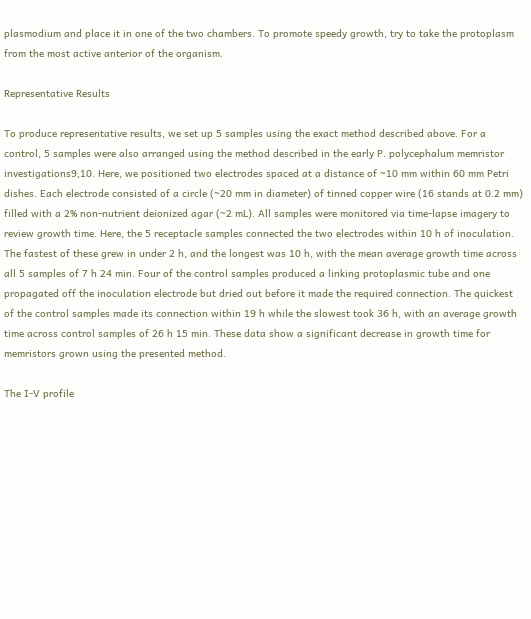plasmodium and place it in one of the two chambers. To promote speedy growth, try to take the protoplasm from the most active anterior of the organism.

Representative Results

To produce representative results, we set up 5 samples using the exact method described above. For a control, 5 samples were also arranged using the method described in the early P. polycephalum memristor investigations9,10. Here, we positioned two electrodes spaced at a distance of ~10 mm within 60 mm Petri dishes. Each electrode consisted of a circle (~20 mm in diameter) of tinned copper wire (16 stands at 0.2 mm) filled with a 2% non-nutrient deionized agar (~2 mL). All samples were monitored via time-lapse imagery to review growth time. Here, the 5 receptacle samples connected the two electrodes within 10 h of inoculation. The fastest of these grew in under 2 h, and the longest was 10 h, with the mean average growth time across all 5 samples of 7 h 24 min. Four of the control samples produced a linking protoplasmic tube and one propagated off the inoculation electrode but dried out before it made the required connection. The quickest of the control samples made its connection within 19 h while the slowest took 36 h, with an average growth time across control samples of 26 h 15 min. These data show a significant decrease in growth time for memristors grown using the presented method.

The I-V profile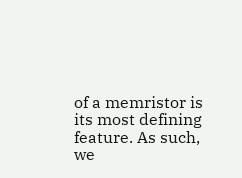of a memristor is its most defining feature. As such, we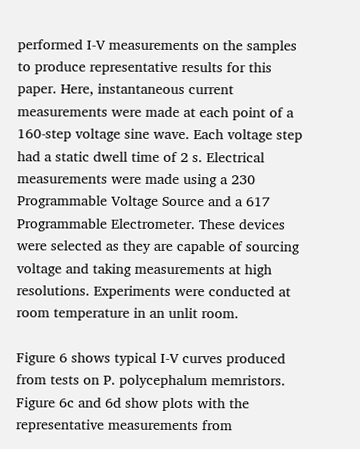performed I-V measurements on the samples to produce representative results for this paper. Here, instantaneous current measurements were made at each point of a 160-step voltage sine wave. Each voltage step had a static dwell time of 2 s. Electrical measurements were made using a 230 Programmable Voltage Source and a 617 Programmable Electrometer. These devices were selected as they are capable of sourcing voltage and taking measurements at high resolutions. Experiments were conducted at room temperature in an unlit room.

Figure 6 shows typical I-V curves produced from tests on P. polycephalum memristors. Figure 6c and 6d show plots with the representative measurements from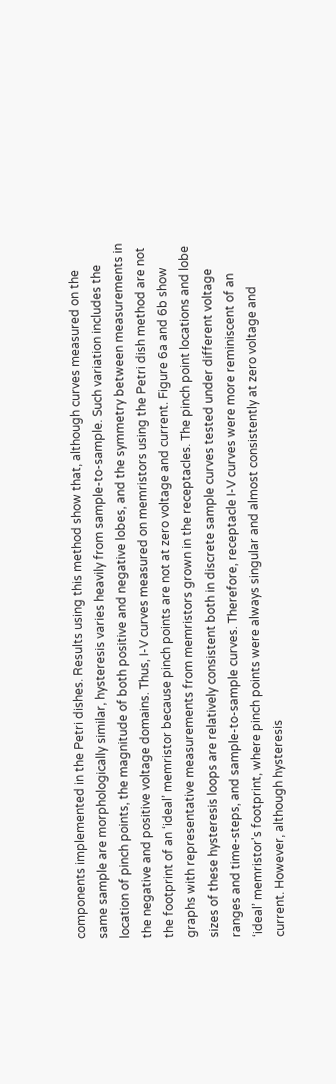components implemented in the Petri dishes. Results using this method show that, although curves measured on the same sample are morphologically similar, hysteresis varies heavily from sample-to-sample. Such variation includes the location of pinch points, the magnitude of both positive and negative lobes, and the symmetry between measurements in the negative and positive voltage domains. Thus, I-V curves measured on memristors using the Petri dish method are not the footprint of an ‘ideal’ memristor because pinch points are not at zero voltage and current. Figure 6a and 6b show graphs with representative measurements from memristors grown in the receptacles. The pinch point locations and lobe sizes of these hysteresis loops are relatively consistent both in discrete sample curves tested under different voltage ranges and time-steps, and sample-to-sample curves. Therefore, receptacle I-V curves were more reminiscent of an ‘ideal’ memristor's footprint, where pinch points were always singular and almost consistently at zero voltage and current. However, although hysteresis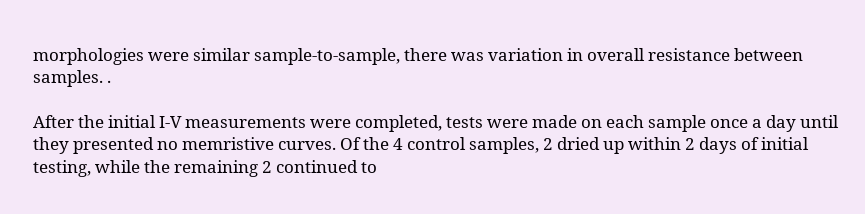morphologies were similar sample-to-sample, there was variation in overall resistance between samples. .

After the initial I-V measurements were completed, tests were made on each sample once a day until they presented no memristive curves. Of the 4 control samples, 2 dried up within 2 days of initial testing, while the remaining 2 continued to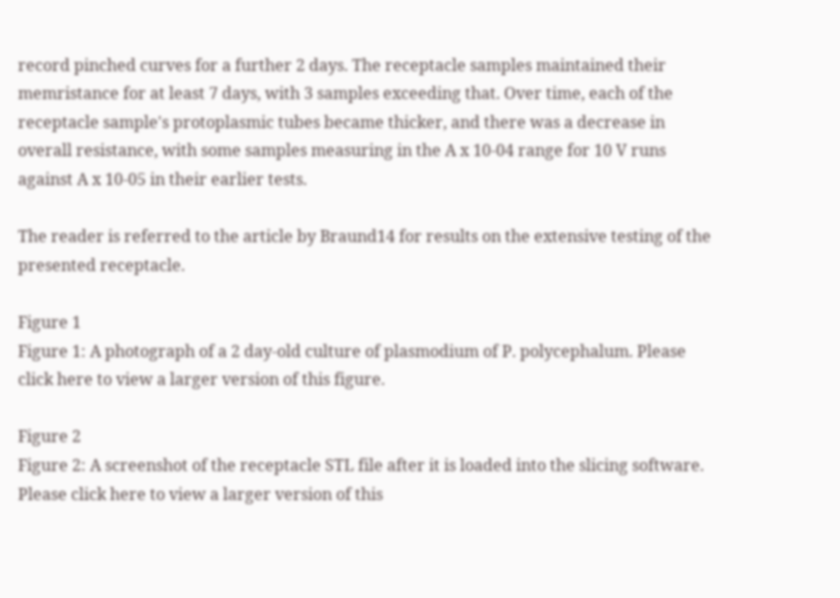record pinched curves for a further 2 days. The receptacle samples maintained their memristance for at least 7 days, with 3 samples exceeding that. Over time, each of the receptacle sample's protoplasmic tubes became thicker, and there was a decrease in overall resistance, with some samples measuring in the A x 10-04 range for 10 V runs against A x 10-05 in their earlier tests.

The reader is referred to the article by Braund14 for results on the extensive testing of the presented receptacle.

Figure 1
Figure 1: A photograph of a 2 day-old culture of plasmodium of P. polycephalum. Please click here to view a larger version of this figure.

Figure 2
Figure 2: A screenshot of the receptacle STL file after it is loaded into the slicing software. Please click here to view a larger version of this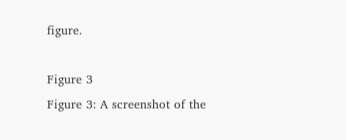figure.

Figure 3
Figure 3: A screenshot of the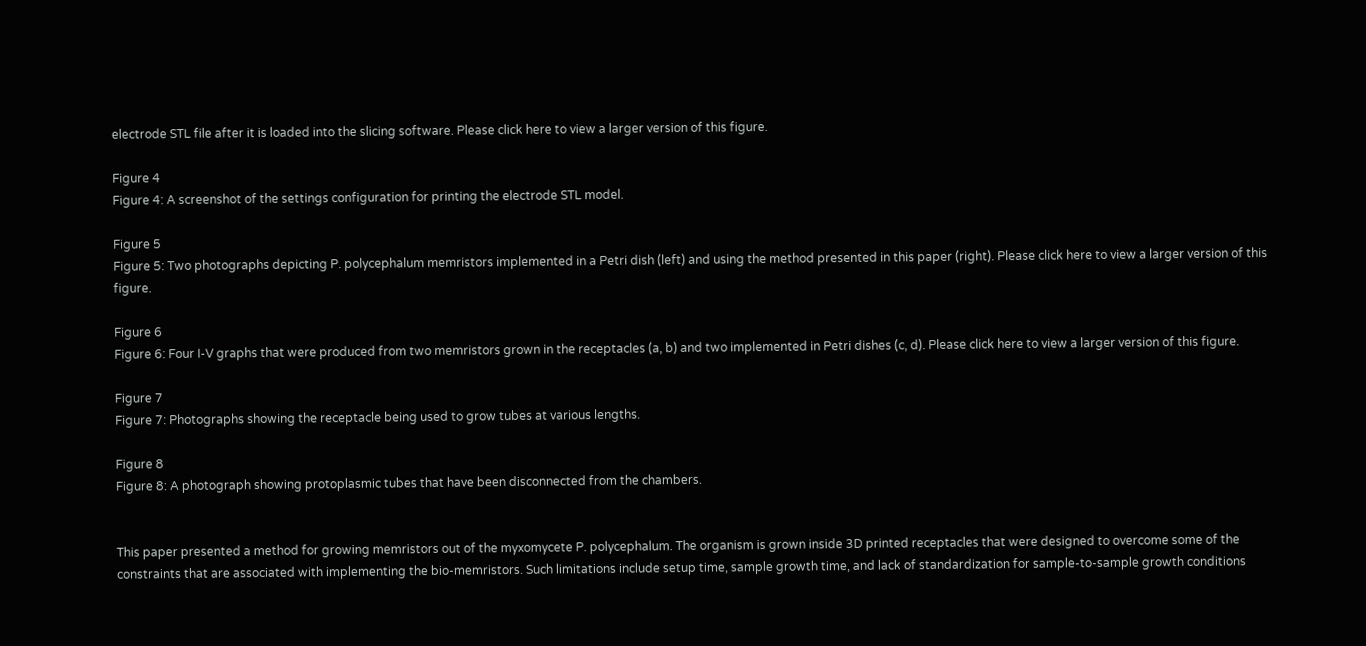electrode STL file after it is loaded into the slicing software. Please click here to view a larger version of this figure.

Figure 4
Figure 4: A screenshot of the settings configuration for printing the electrode STL model.

Figure 5
Figure 5: Two photographs depicting P. polycephalum memristors implemented in a Petri dish (left) and using the method presented in this paper (right). Please click here to view a larger version of this figure.

Figure 6
Figure 6: Four I-V graphs that were produced from two memristors grown in the receptacles (a, b) and two implemented in Petri dishes (c, d). Please click here to view a larger version of this figure.

Figure 7
Figure 7: Photographs showing the receptacle being used to grow tubes at various lengths.

Figure 8
Figure 8: A photograph showing protoplasmic tubes that have been disconnected from the chambers.


This paper presented a method for growing memristors out of the myxomycete P. polycephalum. The organism is grown inside 3D printed receptacles that were designed to overcome some of the constraints that are associated with implementing the bio-memristors. Such limitations include setup time, sample growth time, and lack of standardization for sample-to-sample growth conditions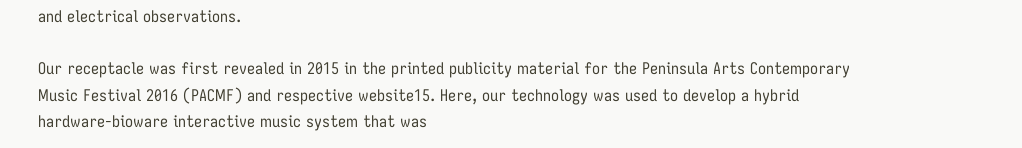and electrical observations.

Our receptacle was first revealed in 2015 in the printed publicity material for the Peninsula Arts Contemporary Music Festival 2016 (PACMF) and respective website15. Here, our technology was used to develop a hybrid hardware-bioware interactive music system that was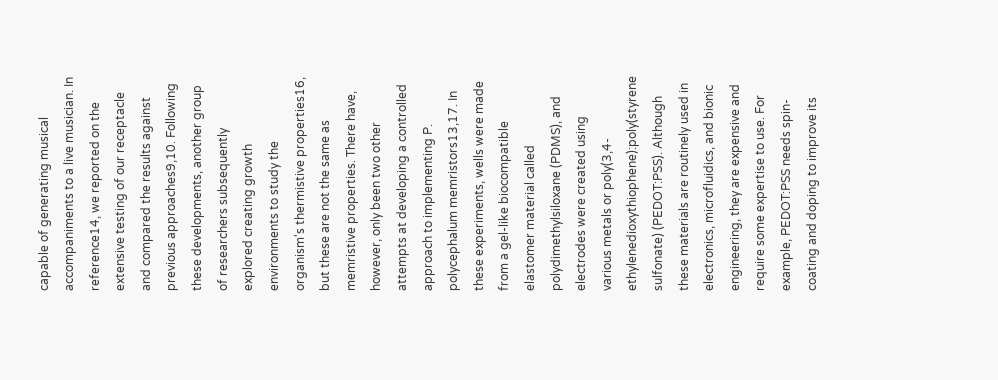capable of generating musical accompaniments to a live musician. In reference14, we reported on the extensive testing of our receptacle and compared the results against previous approaches9,10. Following these developments, another group of researchers subsequently explored creating growth environments to study the organism's thermistive properties16, but these are not the same as memristive properties. There have, however, only been two other attempts at developing a controlled approach to implementing P. polycephalum memristors13,17. In these experiments, wells were made from a gel-like biocompatible elastomer material called polydimethylsiloxane (PDMS), and electrodes were created using various metals or poly(3,4-ethylenedioxythiophene):poly(styrene sulfonate) (PEDOT:PSS). Although these materials are routinely used in electronics, microfluidics, and bionic engineering, they are expensive and require some expertise to use. For example, PEDOT:PSS needs spin-coating and doping to improve its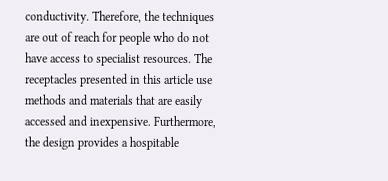conductivity. Therefore, the techniques are out of reach for people who do not have access to specialist resources. The receptacles presented in this article use methods and materials that are easily accessed and inexpensive. Furthermore, the design provides a hospitable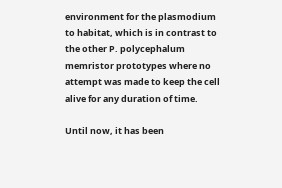environment for the plasmodium to habitat, which is in contrast to the other P. polycephalum memristor prototypes where no attempt was made to keep the cell alive for any duration of time.

Until now, it has been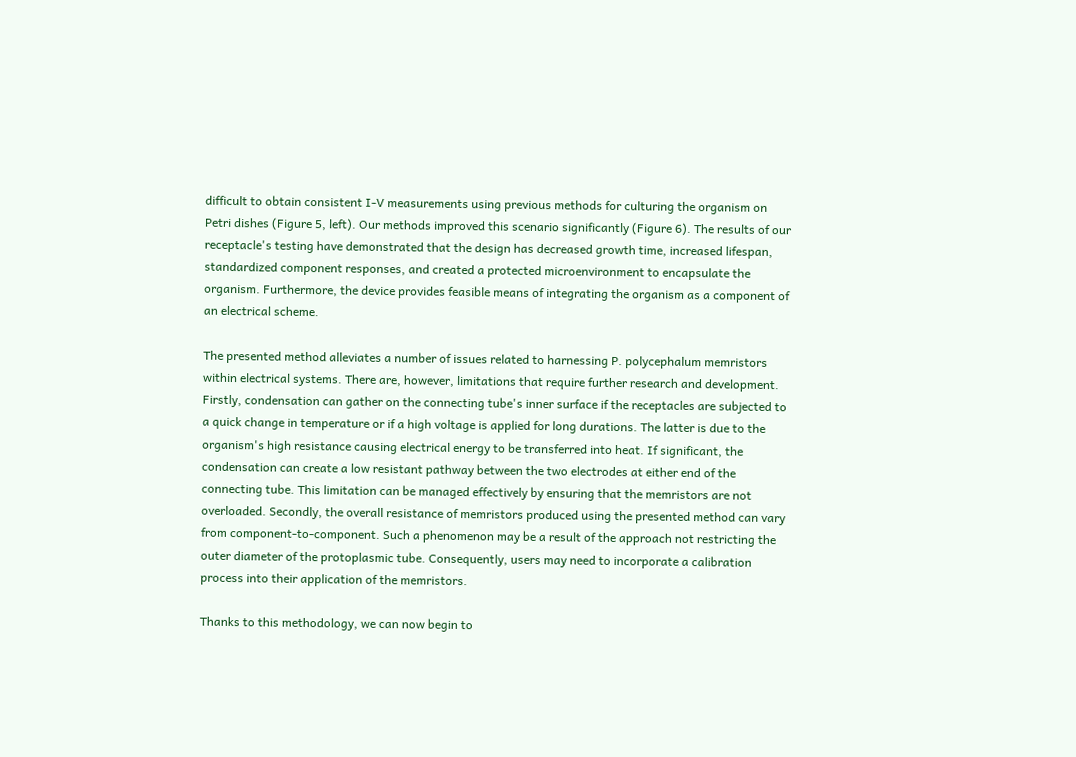difficult to obtain consistent I-V measurements using previous methods for culturing the organism on Petri dishes (Figure 5, left). Our methods improved this scenario significantly (Figure 6). The results of our receptacle's testing have demonstrated that the design has decreased growth time, increased lifespan, standardized component responses, and created a protected microenvironment to encapsulate the organism. Furthermore, the device provides feasible means of integrating the organism as a component of an electrical scheme.

The presented method alleviates a number of issues related to harnessing P. polycephalum memristors within electrical systems. There are, however, limitations that require further research and development. Firstly, condensation can gather on the connecting tube's inner surface if the receptacles are subjected to a quick change in temperature or if a high voltage is applied for long durations. The latter is due to the organism's high resistance causing electrical energy to be transferred into heat. If significant, the condensation can create a low resistant pathway between the two electrodes at either end of the connecting tube. This limitation can be managed effectively by ensuring that the memristors are not overloaded. Secondly, the overall resistance of memristors produced using the presented method can vary from component-to-component. Such a phenomenon may be a result of the approach not restricting the outer diameter of the protoplasmic tube. Consequently, users may need to incorporate a calibration process into their application of the memristors.

Thanks to this methodology, we can now begin to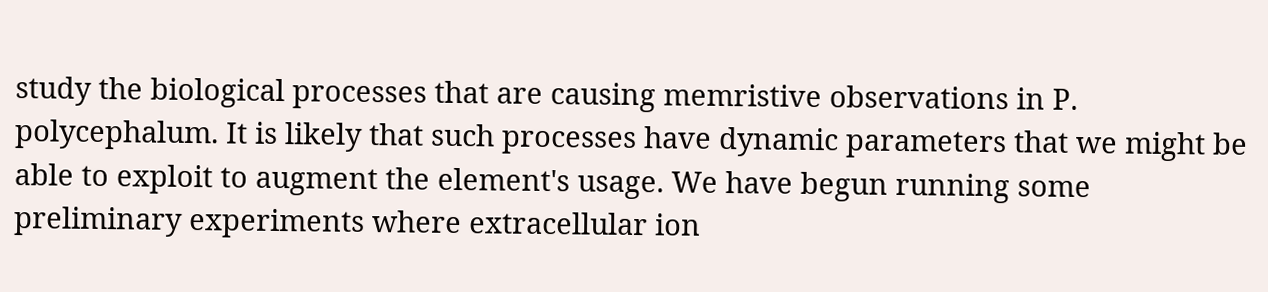study the biological processes that are causing memristive observations in P. polycephalum. It is likely that such processes have dynamic parameters that we might be able to exploit to augment the element's usage. We have begun running some preliminary experiments where extracellular ion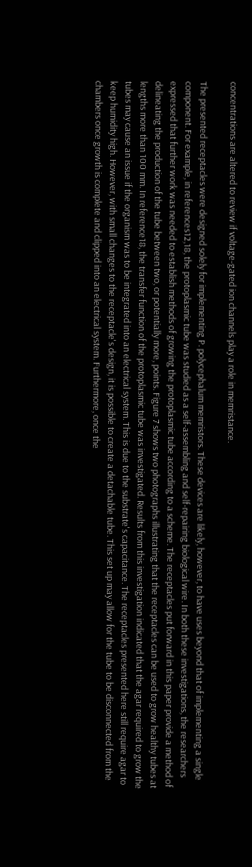concentrations are altered to review if voltage-gated ion channels play a role in memristance.

The presented receptacles were designed solely for implementing P. polycephalum memristors. These devices are likely, however, to have uses beyond that of implementing a single component. For example, in references12,18, the protoplasmic tube was studied as a self-assembling and self-repairing biological wire. In both these investigations, the researchers expressed that further work was needed to establish methods of growing the protoplasmic tube according to a scheme. The receptacles put forward in this paper provide a method of delineating the production of the tube between two, or potentially more, points. Figure 7 shows two photographs illustrating that the receptacles can be used to grow healthy tubes at lengths more than 100 mm. In reference18, the transfer function of the protoplasmic tube was investigated. Results from this investigation indicated that the agar required to grow the tubes may cause an issue if the organism was to be integrated into an electrical system. This is due to the substrate's capacitance. The receptacles presented here still require agar to keep humidity high. However, with small changes to the receptacle's design, it is possible to create a detachable tube. This set up may allow for the tube to be disconnected from the chambers once growth is complete and clipped into an electrical system. Furthermore, once the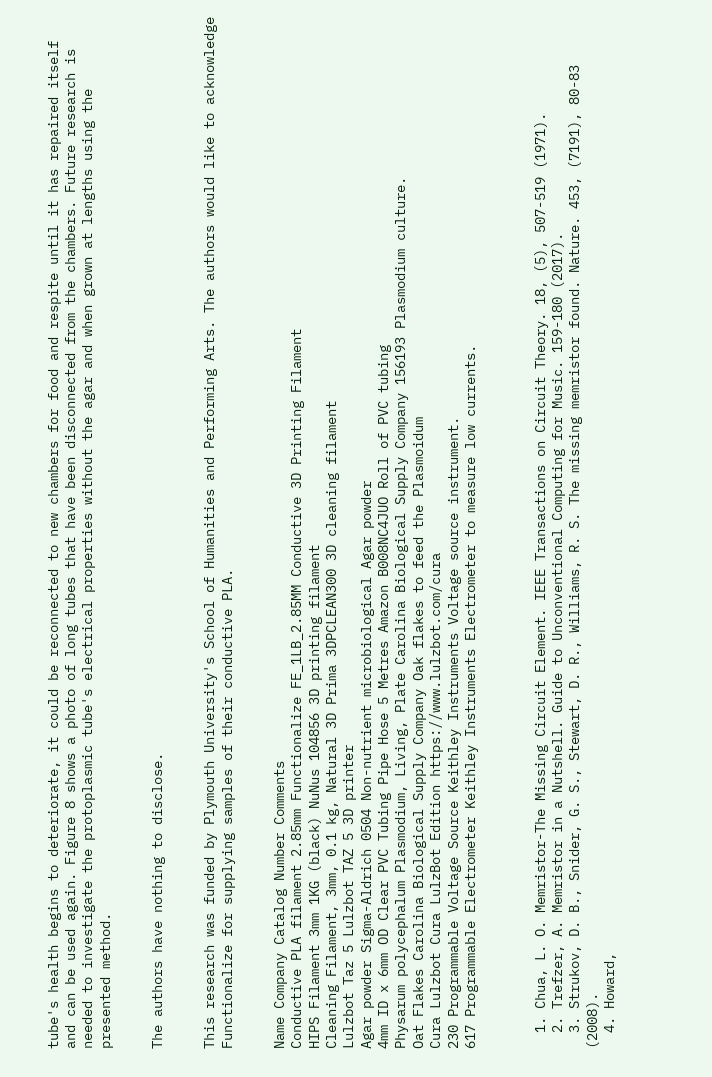tube's health begins to deteriorate, it could be reconnected to new chambers for food and respite until it has repaired itself and can be used again. Figure 8 shows a photo of long tubes that have been disconnected from the chambers. Future research is needed to investigate the protoplasmic tube's electrical properties without the agar and when grown at lengths using the presented method.


The authors have nothing to disclose.


This research was funded by Plymouth University's School of Humanities and Performing Arts. The authors would like to acknowledge Functionalize for supplying samples of their conductive PLA.


Name Company Catalog Number Comments
Conductive PLA filament 2.85mm Functionalize FE_1LB_2.85MM Conductive 3D Printing Filament
HIPS Filament 3mm 1KG (black) NuNus 104856 3D printing filament
Cleaning Filament, 3mm, 0.1 kg, Natural 3D Prima 3DPCLEAN300 3D cleaning filament
Lulzbot Taz 5 Lulzbot TAZ 5 3D printer
Agar powder Sigma-Aldrich 0504 Non-nutrient microbiological Agar powder
4mm ID x 6mm OD Clear PVC Tubing Pipe Hose 5 Metres Amazon B008NC4JUO Roll of PVC tubing
Physarum polycephalum Plasmodium, Living, Plate Carolina Biological Supply Company 156193 Plasmodium culture.
Oat Flakes Carolina Biological Supply Company Oak flakes to feed the Plasmoidum
Cura Lulzbot Cura LulzBot Edition https://www.lulzbot.com/cura
230 Programmable Voltage Source Keithley Instruments Voltage source instrument.
617 Programmable Electrometer Keithley Instruments Electrometer to measure low currents.



  1. Chua, L. O. Memristor-The Missing Circuit Element. IEEE Transactions on Circuit Theory. 18, (5), 507-519 (1971).
  2. Trefzer, A. Memristor in a Nutshell. Guide to Unconventional Computing for Music. 159-180 (2017).
  3. Strukov, D. B., Snider, G. S., Stewart, D. R., Williams, R. S. The missing memristor found. Nature. 453, (7191), 80-83 (2008).
  4. Howard,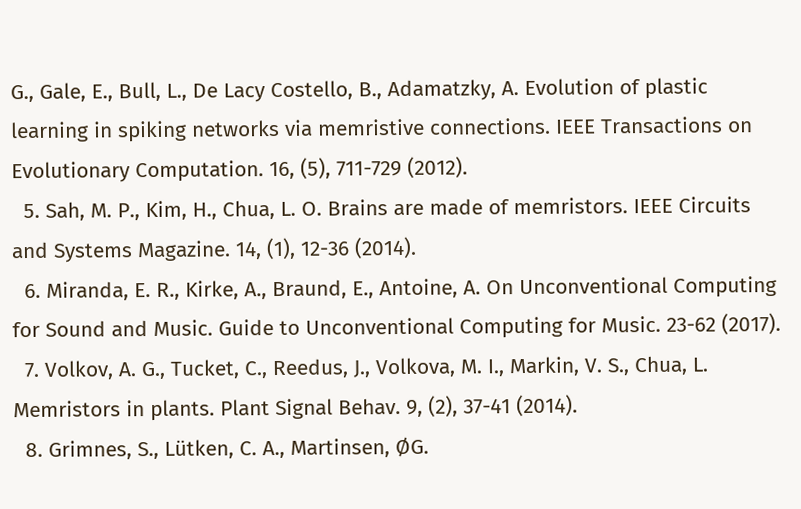G., Gale, E., Bull, L., De Lacy Costello, B., Adamatzky, A. Evolution of plastic learning in spiking networks via memristive connections. IEEE Transactions on Evolutionary Computation. 16, (5), 711-729 (2012).
  5. Sah, M. P., Kim, H., Chua, L. O. Brains are made of memristors. IEEE Circuits and Systems Magazine. 14, (1), 12-36 (2014).
  6. Miranda, E. R., Kirke, A., Braund, E., Antoine, A. On Unconventional Computing for Sound and Music. Guide to Unconventional Computing for Music. 23-62 (2017).
  7. Volkov, A. G., Tucket, C., Reedus, J., Volkova, M. I., Markin, V. S., Chua, L. Memristors in plants. Plant Signal Behav. 9, (2), 37-41 (2014).
  8. Grimnes, S., Lütken, C. A., Martinsen, ØG.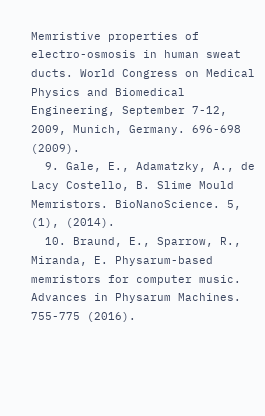Memristive properties of electro-osmosis in human sweat ducts. World Congress on Medical Physics and Biomedical Engineering, September 7-12, 2009, Munich, Germany. 696-698 (2009).
  9. Gale, E., Adamatzky, A., de Lacy Costello, B. Slime Mould Memristors. BioNanoScience. 5, (1), (2014).
  10. Braund, E., Sparrow, R., Miranda, E. Physarum-based memristors for computer music. Advances in Physarum Machines. 755-775 (2016).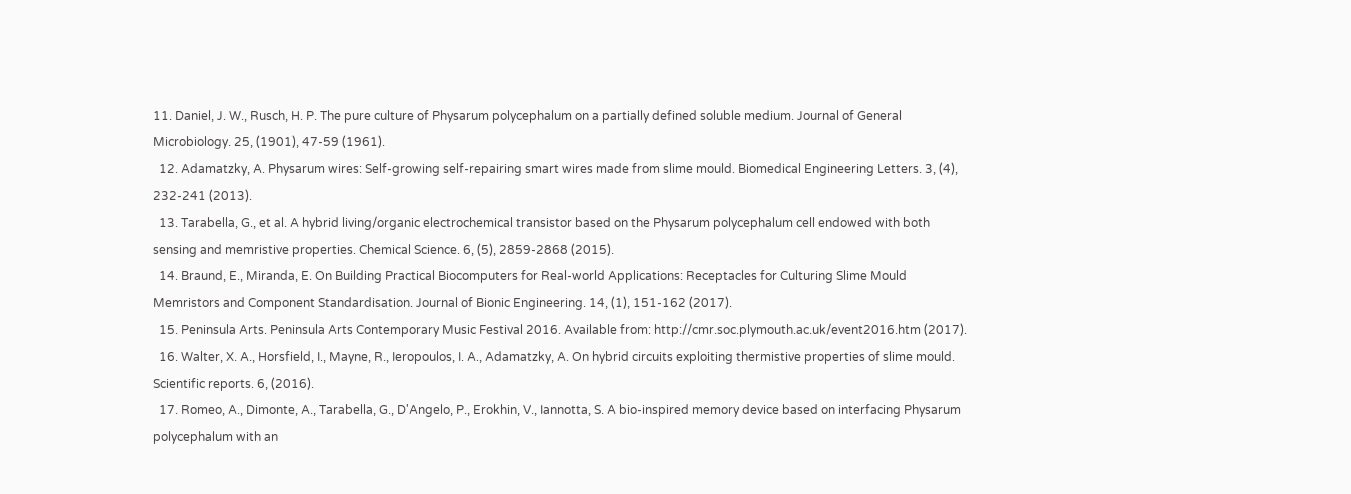11. Daniel, J. W., Rusch, H. P. The pure culture of Physarum polycephalum on a partially defined soluble medium. Journal of General Microbiology. 25, (1901), 47-59 (1961).
  12. Adamatzky, A. Physarum wires: Self-growing self-repairing smart wires made from slime mould. Biomedical Engineering Letters. 3, (4), 232-241 (2013).
  13. Tarabella, G., et al. A hybrid living/organic electrochemical transistor based on the Physarum polycephalum cell endowed with both sensing and memristive properties. Chemical Science. 6, (5), 2859-2868 (2015).
  14. Braund, E., Miranda, E. On Building Practical Biocomputers for Real-world Applications: Receptacles for Culturing Slime Mould Memristors and Component Standardisation. Journal of Bionic Engineering. 14, (1), 151-162 (2017).
  15. Peninsula Arts. Peninsula Arts Contemporary Music Festival 2016. Available from: http://cmr.soc.plymouth.ac.uk/event2016.htm (2017).
  16. Walter, X. A., Horsfield, I., Mayne, R., Ieropoulos, I. A., Adamatzky, A. On hybrid circuits exploiting thermistive properties of slime mould. Scientific reports. 6, (2016).
  17. Romeo, A., Dimonte, A., Tarabella, G., D'Angelo, P., Erokhin, V., Iannotta, S. A bio-inspired memory device based on interfacing Physarum polycephalum with an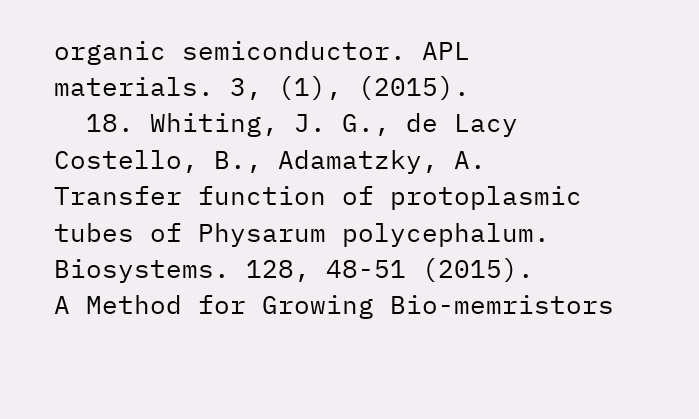organic semiconductor. APL materials. 3, (1), (2015).
  18. Whiting, J. G., de Lacy Costello, B., Adamatzky, A. Transfer function of protoplasmic tubes of Physarum polycephalum. Biosystems. 128, 48-51 (2015).
A Method for Growing Bio-memristors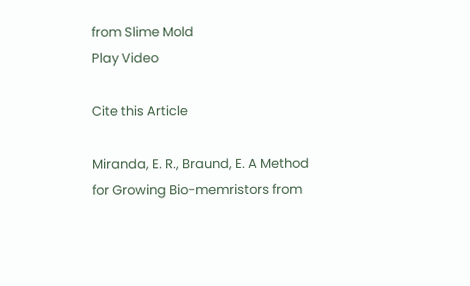from Slime Mold
Play Video

Cite this Article

Miranda, E. R., Braund, E. A Method for Growing Bio-memristors from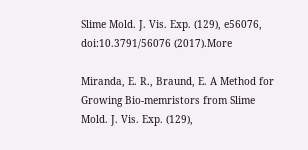Slime Mold. J. Vis. Exp. (129), e56076, doi:10.3791/56076 (2017).More

Miranda, E. R., Braund, E. A Method for Growing Bio-memristors from Slime Mold. J. Vis. Exp. (129),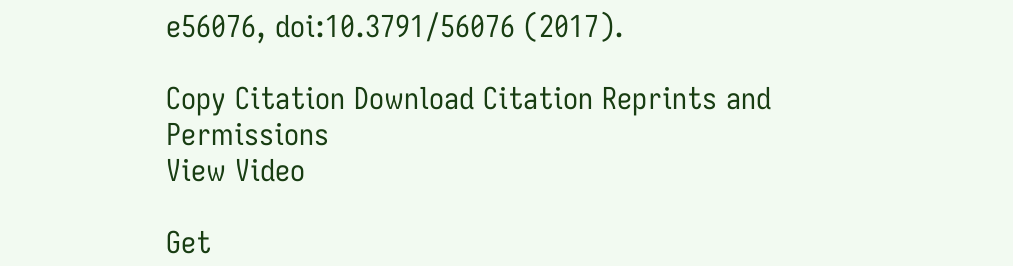e56076, doi:10.3791/56076 (2017).

Copy Citation Download Citation Reprints and Permissions
View Video

Get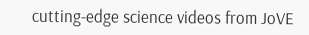cutting-edge science videos from JoVE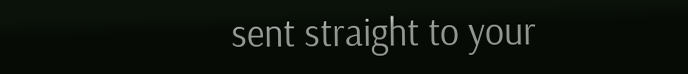sent straight to your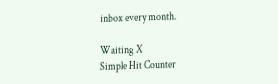inbox every month.

Waiting X
Simple Hit Counter